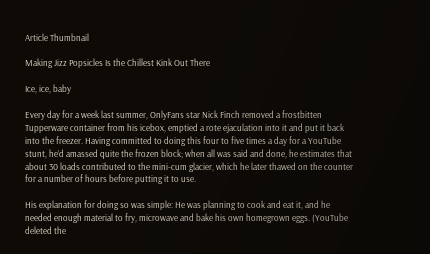Article Thumbnail

Making Jizz Popsicles Is the Chillest Kink Out There

Ice, ice, baby

Every day for a week last summer, OnlyFans star Nick Finch removed a frostbitten Tupperware container from his icebox, emptied a rote ejaculation into it and put it back into the freezer. Having committed to doing this four to five times a day for a YouTube stunt, he’d amassed quite the frozen block; when all was said and done, he estimates that about 30 loads contributed to the mini-cum glacier, which he later thawed on the counter for a number of hours before putting it to use.

His explanation for doing so was simple: He was planning to cook and eat it, and he needed enough material to fry, microwave and bake his own homegrown eggs. (YouTube deleted the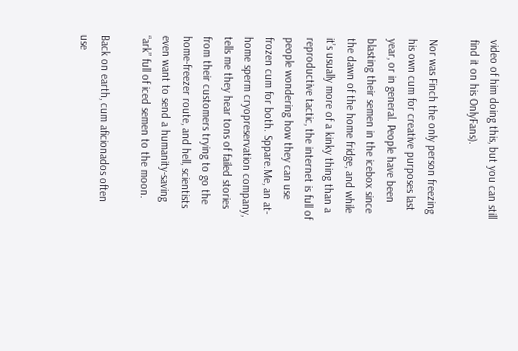video of him doing this, but you can still find it on his OnlyFans).

Nor was Finch the only person freezing his own cum for creative purposes last year, or in general. People have been blasting their semen in the icebox since the dawn of the home fridge, and while it’s usually more of a kinky thing than a reproductive tactic, the internet is full of people wondering how they can use frozen cum for both. Sppare.Me, an at-home sperm cryopreservation company, tells me they hear tons of failed stories from their customers trying to go the home-freezer route, and hell, scientists even want to send a humanity-saving “ark” full of iced semen to the moon.

Back on earth, cum aficionados often use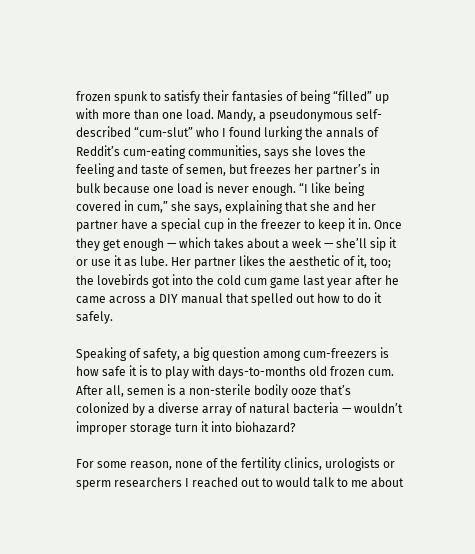frozen spunk to satisfy their fantasies of being “filled” up with more than one load. Mandy, a pseudonymous self-described “cum-slut” who I found lurking the annals of Reddit’s cum-eating communities, says she loves the feeling and taste of semen, but freezes her partner’s in bulk because one load is never enough. “I like being covered in cum,” she says, explaining that she and her partner have a special cup in the freezer to keep it in. Once they get enough — which takes about a week — she’ll sip it or use it as lube. Her partner likes the aesthetic of it, too; the lovebirds got into the cold cum game last year after he came across a DIY manual that spelled out how to do it safely.

Speaking of safety, a big question among cum-freezers is how safe it is to play with days-to-months old frozen cum. After all, semen is a non-sterile bodily ooze that’s colonized by a diverse array of natural bacteria — wouldn’t improper storage turn it into biohazard?

For some reason, none of the fertility clinics, urologists or sperm researchers I reached out to would talk to me about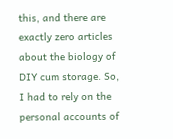this, and there are exactly zero articles about the biology of DIY cum storage. So, I had to rely on the personal accounts of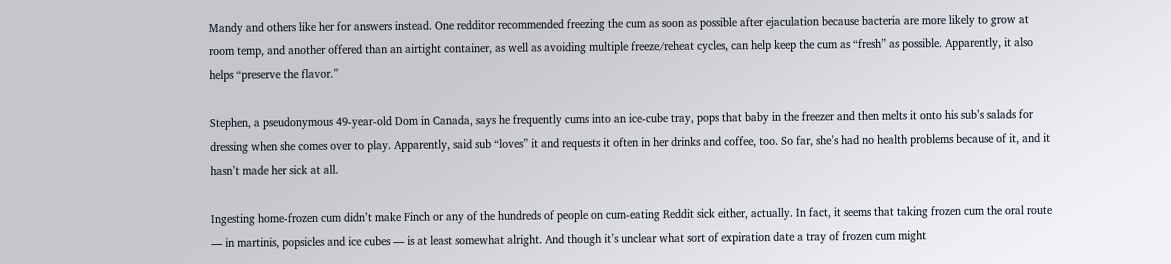Mandy and others like her for answers instead. One redditor recommended freezing the cum as soon as possible after ejaculation because bacteria are more likely to grow at room temp, and another offered than an airtight container, as well as avoiding multiple freeze/reheat cycles, can help keep the cum as “fresh” as possible. Apparently, it also helps “preserve the flavor.”

Stephen, a pseudonymous 49-year-old Dom in Canada, says he frequently cums into an ice-cube tray, pops that baby in the freezer and then melts it onto his sub’s salads for dressing when she comes over to play. Apparently, said sub “loves” it and requests it often in her drinks and coffee, too. So far, she’s had no health problems because of it, and it hasn’t made her sick at all.

Ingesting home-frozen cum didn’t make Finch or any of the hundreds of people on cum-eating Reddit sick either, actually. In fact, it seems that taking frozen cum the oral route — in martinis, popsicles and ice cubes — is at least somewhat alright. And though it’s unclear what sort of expiration date a tray of frozen cum might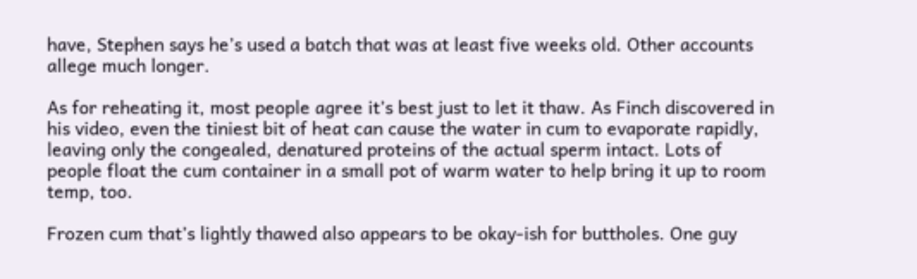have, Stephen says he’s used a batch that was at least five weeks old. Other accounts allege much longer.

As for reheating it, most people agree it’s best just to let it thaw. As Finch discovered in his video, even the tiniest bit of heat can cause the water in cum to evaporate rapidly, leaving only the congealed, denatured proteins of the actual sperm intact. Lots of people float the cum container in a small pot of warm water to help bring it up to room temp, too.

Frozen cum that’s lightly thawed also appears to be okay-ish for buttholes. One guy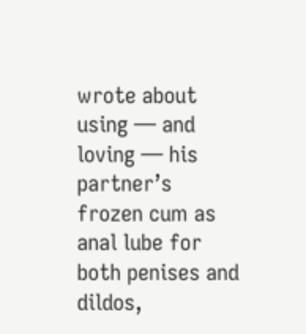wrote about using — and loving — his partner’s frozen cum as anal lube for both penises and dildos,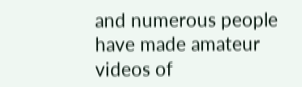and numerous people have made amateur videos of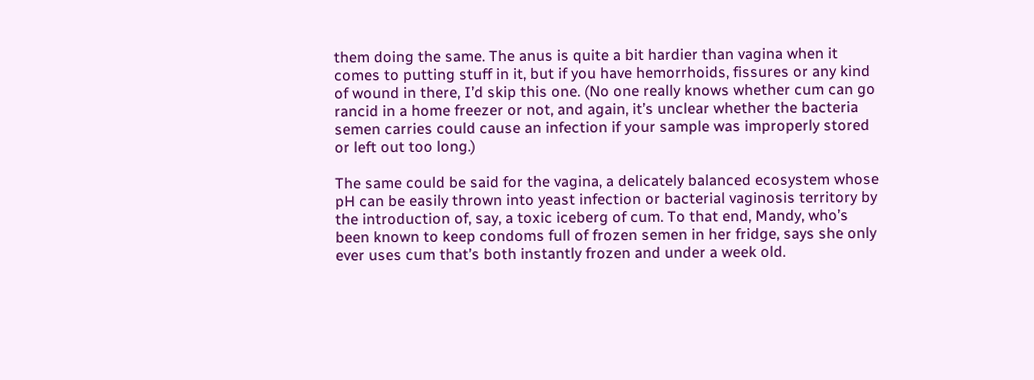them doing the same. The anus is quite a bit hardier than vagina when it comes to putting stuff in it, but if you have hemorrhoids, fissures or any kind of wound in there, I’d skip this one. (No one really knows whether cum can go rancid in a home freezer or not, and again, it’s unclear whether the bacteria semen carries could cause an infection if your sample was improperly stored or left out too long.)

The same could be said for the vagina, a delicately balanced ecosystem whose pH can be easily thrown into yeast infection or bacterial vaginosis territory by the introduction of, say, a toxic iceberg of cum. To that end, Mandy, who’s been known to keep condoms full of frozen semen in her fridge, says she only ever uses cum that’s both instantly frozen and under a week old.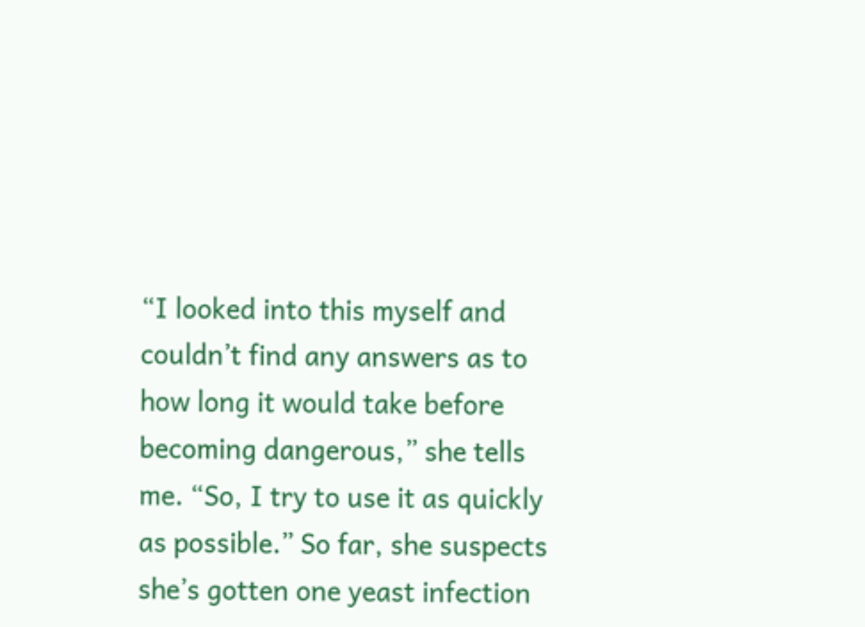“I looked into this myself and couldn’t find any answers as to how long it would take before becoming dangerous,” she tells me. “So, I try to use it as quickly as possible.” So far, she suspects she’s gotten one yeast infection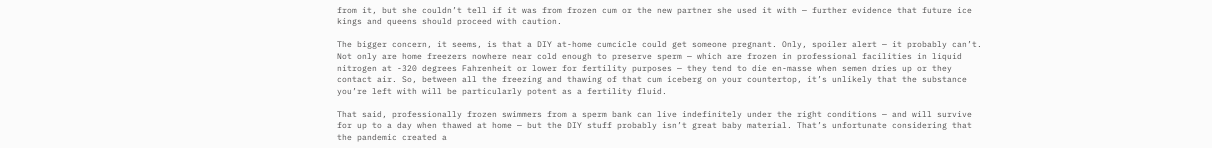from it, but she couldn’t tell if it was from frozen cum or the new partner she used it with — further evidence that future ice kings and queens should proceed with caution.

The bigger concern, it seems, is that a DIY at-home cumcicle could get someone pregnant. Only, spoiler alert — it probably can’t. Not only are home freezers nowhere near cold enough to preserve sperm — which are frozen in professional facilities in liquid nitrogen at -320 degrees Fahrenheit or lower for fertility purposes — they tend to die en-masse when semen dries up or they contact air. So, between all the freezing and thawing of that cum iceberg on your countertop, it’s unlikely that the substance you’re left with will be particularly potent as a fertility fluid.

That said, professionally frozen swimmers from a sperm bank can live indefinitely under the right conditions — and will survive for up to a day when thawed at home — but the DIY stuff probably isn’t great baby material. That’s unfortunate considering that the pandemic created a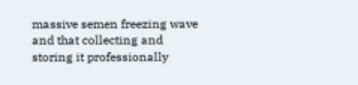massive semen freezing wave and that collecting and storing it professionally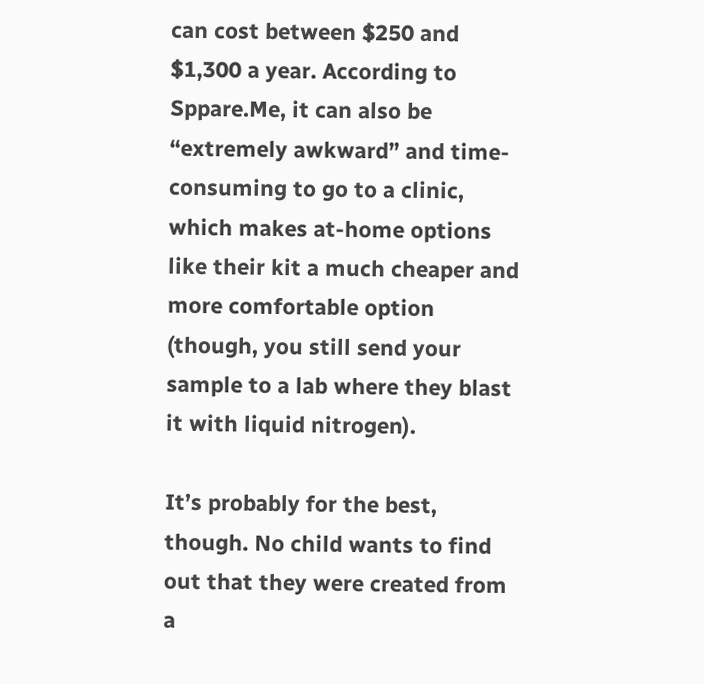can cost between $250 and $1,300 a year. According to Sppare.Me, it can also be “extremely awkward” and time-consuming to go to a clinic, which makes at-home options like their kit a much cheaper and more comfortable option (though, you still send your sample to a lab where they blast it with liquid nitrogen).

It’s probably for the best, though. No child wants to find out that they were created from a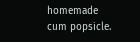homemade cum popsicle.